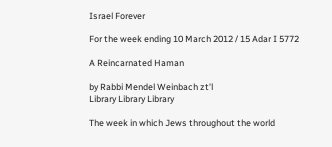Israel Forever

For the week ending 10 March 2012 / 15 Adar I 5772

A Reincarnated Haman

by Rabbi Mendel Weinbach zt'l
Library Library Library

The week in which Jews throughout the world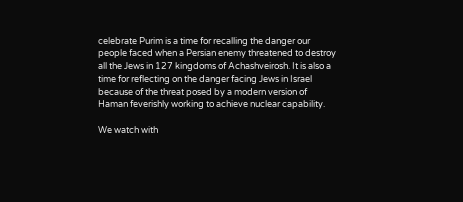celebrate Purim is a time for recalling the danger our people faced when a Persian enemy threatened to destroy all the Jews in 127 kingdoms of Achashveirosh. It is also a time for reflecting on the danger facing Jews in Israel because of the threat posed by a modern version of Haman feverishly working to achieve nuclear capability.

We watch with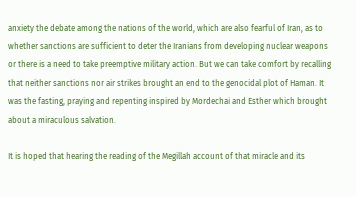anxiety the debate among the nations of the world, which are also fearful of Iran, as to whether sanctions are sufficient to deter the Iranians from developing nuclear weapons or there is a need to take preemptive military action. But we can take comfort by recalling that neither sanctions nor air strikes brought an end to the genocidal plot of Haman. It was the fasting, praying and repenting inspired by Mordechai and Esther which brought about a miraculous salvation.

It is hoped that hearing the reading of the Megillah account of that miracle and its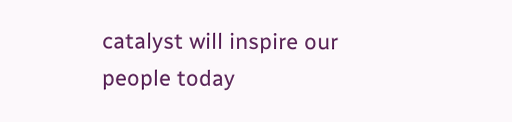catalyst will inspire our people today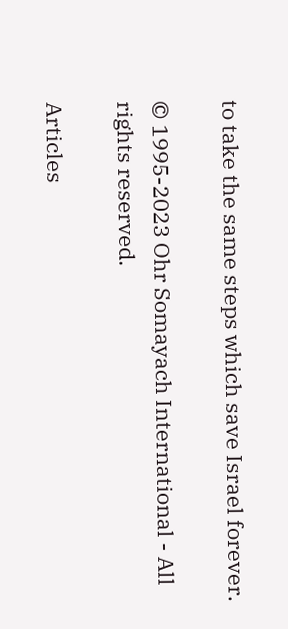to take the same steps which save Israel forever.

© 1995-2023 Ohr Somayach International - All rights reserved.

Articles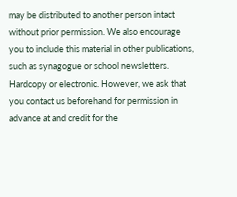may be distributed to another person intact without prior permission. We also encourage you to include this material in other publications, such as synagogue or school newsletters. Hardcopy or electronic. However, we ask that you contact us beforehand for permission in advance at and credit for the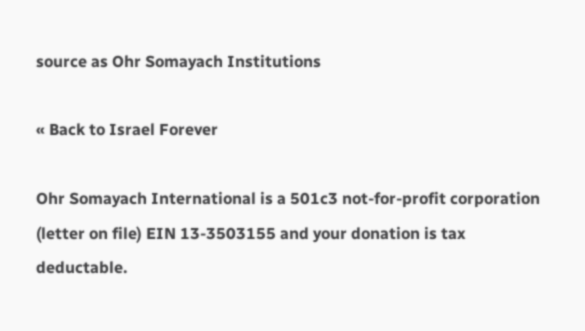source as Ohr Somayach Institutions

« Back to Israel Forever

Ohr Somayach International is a 501c3 not-for-profit corporation (letter on file) EIN 13-3503155 and your donation is tax deductable.